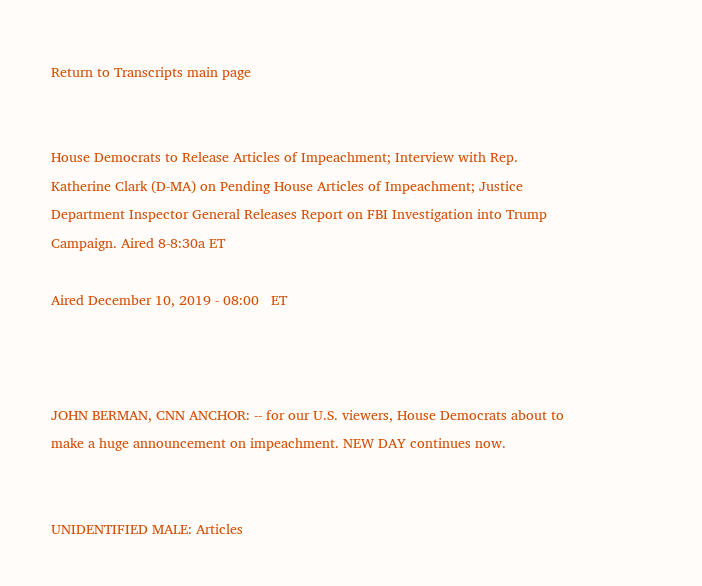Return to Transcripts main page


House Democrats to Release Articles of Impeachment; Interview with Rep. Katherine Clark (D-MA) on Pending House Articles of Impeachment; Justice Department Inspector General Releases Report on FBI Investigation into Trump Campaign. Aired 8-8:30a ET

Aired December 10, 2019 - 08:00   ET



JOHN BERMAN, CNN ANCHOR: -- for our U.S. viewers, House Democrats about to make a huge announcement on impeachment. NEW DAY continues now.


UNIDENTIFIED MALE: Articles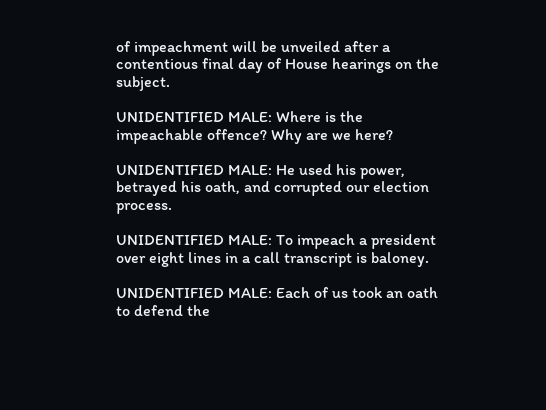of impeachment will be unveiled after a contentious final day of House hearings on the subject.

UNIDENTIFIED MALE: Where is the impeachable offence? Why are we here?

UNIDENTIFIED MALE: He used his power, betrayed his oath, and corrupted our election process.

UNIDENTIFIED MALE: To impeach a president over eight lines in a call transcript is baloney.

UNIDENTIFIED MALE: Each of us took an oath to defend the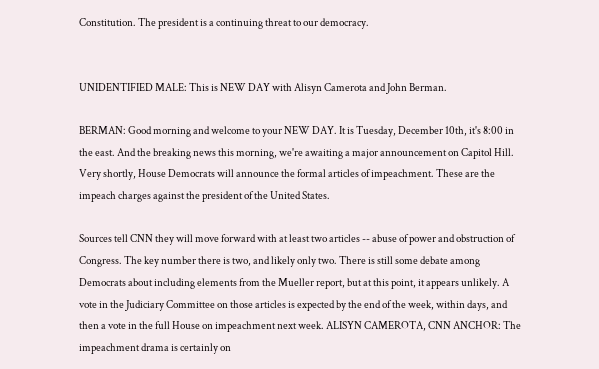Constitution. The president is a continuing threat to our democracy.


UNIDENTIFIED MALE: This is NEW DAY with Alisyn Camerota and John Berman.

BERMAN: Good morning and welcome to your NEW DAY. It is Tuesday, December 10th, it's 8:00 in the east. And the breaking news this morning, we're awaiting a major announcement on Capitol Hill. Very shortly, House Democrats will announce the formal articles of impeachment. These are the impeach charges against the president of the United States.

Sources tell CNN they will move forward with at least two articles -- abuse of power and obstruction of Congress. The key number there is two, and likely only two. There is still some debate among Democrats about including elements from the Mueller report, but at this point, it appears unlikely. A vote in the Judiciary Committee on those articles is expected by the end of the week, within days, and then a vote in the full House on impeachment next week. ALISYN CAMEROTA, CNN ANCHOR: The impeachment drama is certainly on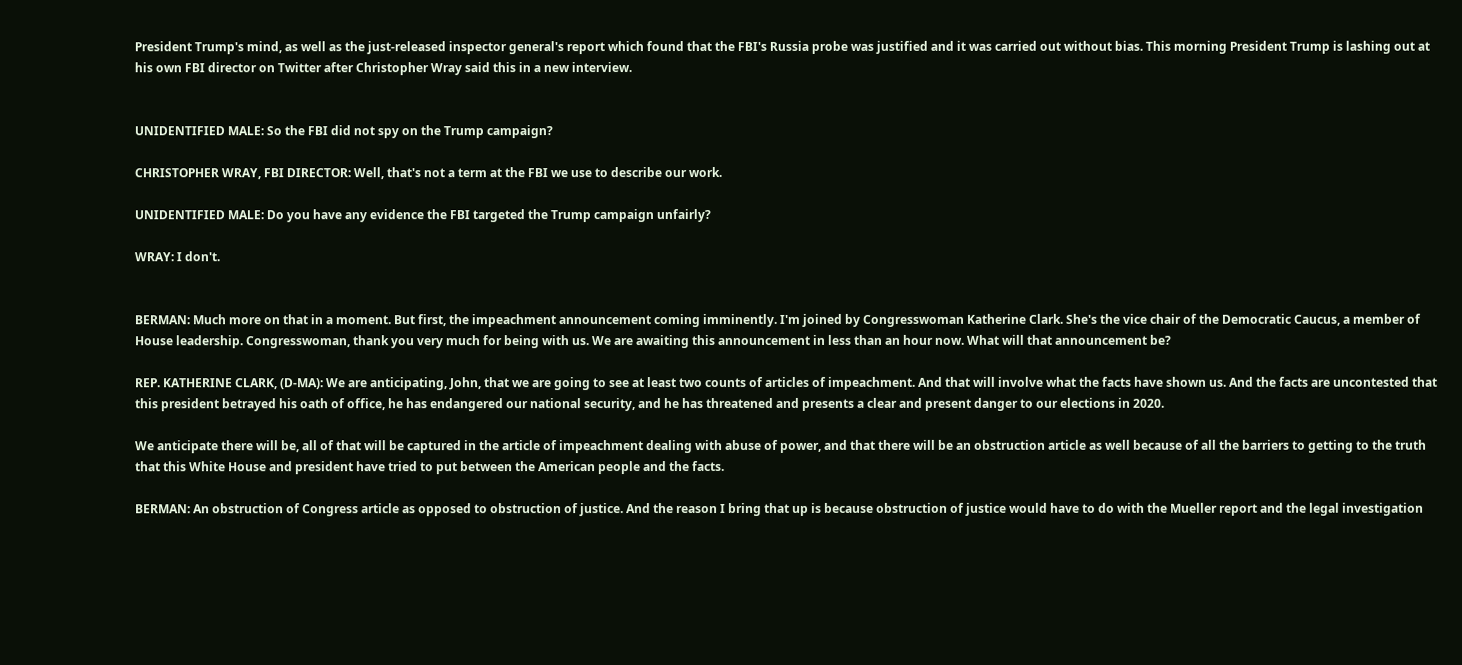President Trump's mind, as well as the just-released inspector general's report which found that the FBI's Russia probe was justified and it was carried out without bias. This morning President Trump is lashing out at his own FBI director on Twitter after Christopher Wray said this in a new interview.


UNIDENTIFIED MALE: So the FBI did not spy on the Trump campaign?

CHRISTOPHER WRAY, FBI DIRECTOR: Well, that's not a term at the FBI we use to describe our work.

UNIDENTIFIED MALE: Do you have any evidence the FBI targeted the Trump campaign unfairly?

WRAY: I don't.


BERMAN: Much more on that in a moment. But first, the impeachment announcement coming imminently. I'm joined by Congresswoman Katherine Clark. She's the vice chair of the Democratic Caucus, a member of House leadership. Congresswoman, thank you very much for being with us. We are awaiting this announcement in less than an hour now. What will that announcement be?

REP. KATHERINE CLARK, (D-MA): We are anticipating, John, that we are going to see at least two counts of articles of impeachment. And that will involve what the facts have shown us. And the facts are uncontested that this president betrayed his oath of office, he has endangered our national security, and he has threatened and presents a clear and present danger to our elections in 2020.

We anticipate there will be, all of that will be captured in the article of impeachment dealing with abuse of power, and that there will be an obstruction article as well because of all the barriers to getting to the truth that this White House and president have tried to put between the American people and the facts.

BERMAN: An obstruction of Congress article as opposed to obstruction of justice. And the reason I bring that up is because obstruction of justice would have to do with the Mueller report and the legal investigation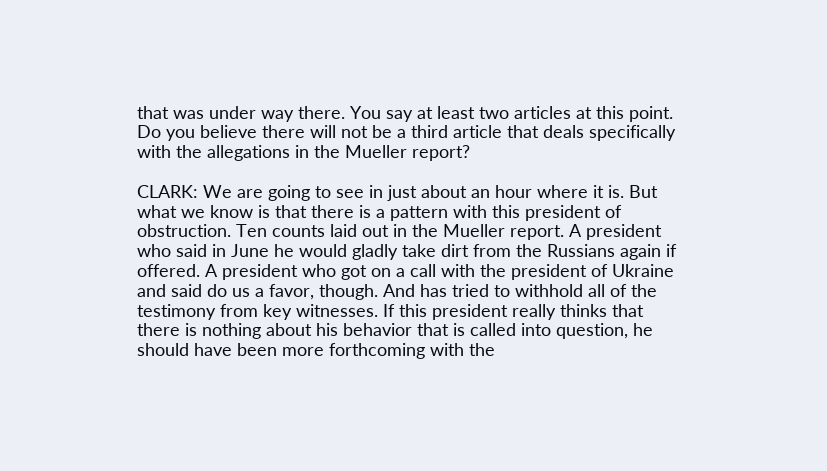that was under way there. You say at least two articles at this point. Do you believe there will not be a third article that deals specifically with the allegations in the Mueller report?

CLARK: We are going to see in just about an hour where it is. But what we know is that there is a pattern with this president of obstruction. Ten counts laid out in the Mueller report. A president who said in June he would gladly take dirt from the Russians again if offered. A president who got on a call with the president of Ukraine and said do us a favor, though. And has tried to withhold all of the testimony from key witnesses. If this president really thinks that there is nothing about his behavior that is called into question, he should have been more forthcoming with the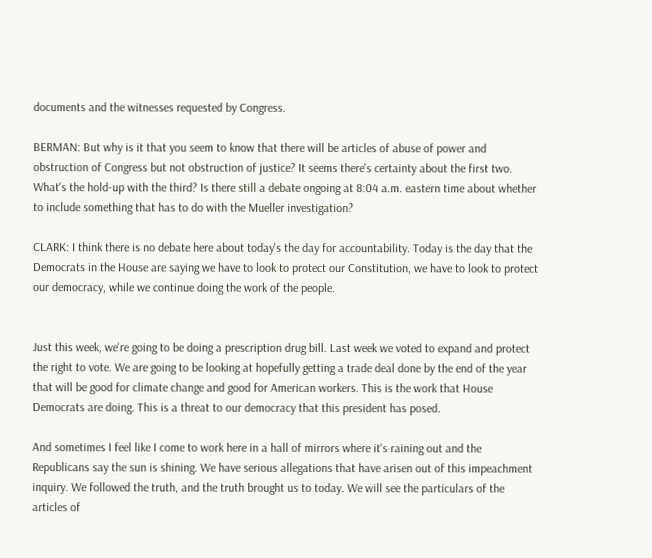documents and the witnesses requested by Congress.

BERMAN: But why is it that you seem to know that there will be articles of abuse of power and obstruction of Congress but not obstruction of justice? It seems there's certainty about the first two. What's the hold-up with the third? Is there still a debate ongoing at 8:04 a.m. eastern time about whether to include something that has to do with the Mueller investigation?

CLARK: I think there is no debate here about today's the day for accountability. Today is the day that the Democrats in the House are saying we have to look to protect our Constitution, we have to look to protect our democracy, while we continue doing the work of the people.


Just this week, we're going to be doing a prescription drug bill. Last week we voted to expand and protect the right to vote. We are going to be looking at hopefully getting a trade deal done by the end of the year that will be good for climate change and good for American workers. This is the work that House Democrats are doing. This is a threat to our democracy that this president has posed.

And sometimes I feel like I come to work here in a hall of mirrors where it's raining out and the Republicans say the sun is shining. We have serious allegations that have arisen out of this impeachment inquiry. We followed the truth, and the truth brought us to today. We will see the particulars of the articles of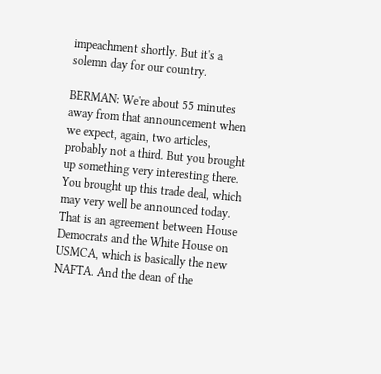impeachment shortly. But it's a solemn day for our country.

BERMAN: We're about 55 minutes away from that announcement when we expect, again, two articles, probably not a third. But you brought up something very interesting there. You brought up this trade deal, which may very well be announced today. That is an agreement between House Democrats and the White House on USMCA, which is basically the new NAFTA. And the dean of the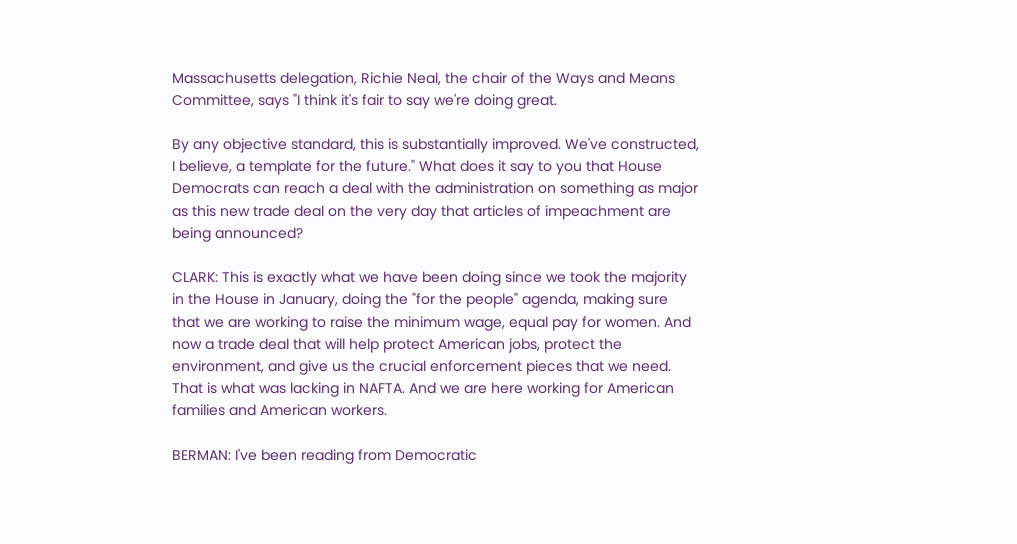Massachusetts delegation, Richie Neal, the chair of the Ways and Means Committee, says "I think it's fair to say we're doing great.

By any objective standard, this is substantially improved. We've constructed, I believe, a template for the future." What does it say to you that House Democrats can reach a deal with the administration on something as major as this new trade deal on the very day that articles of impeachment are being announced?

CLARK: This is exactly what we have been doing since we took the majority in the House in January, doing the "for the people" agenda, making sure that we are working to raise the minimum wage, equal pay for women. And now a trade deal that will help protect American jobs, protect the environment, and give us the crucial enforcement pieces that we need. That is what was lacking in NAFTA. And we are here working for American families and American workers.

BERMAN: I've been reading from Democratic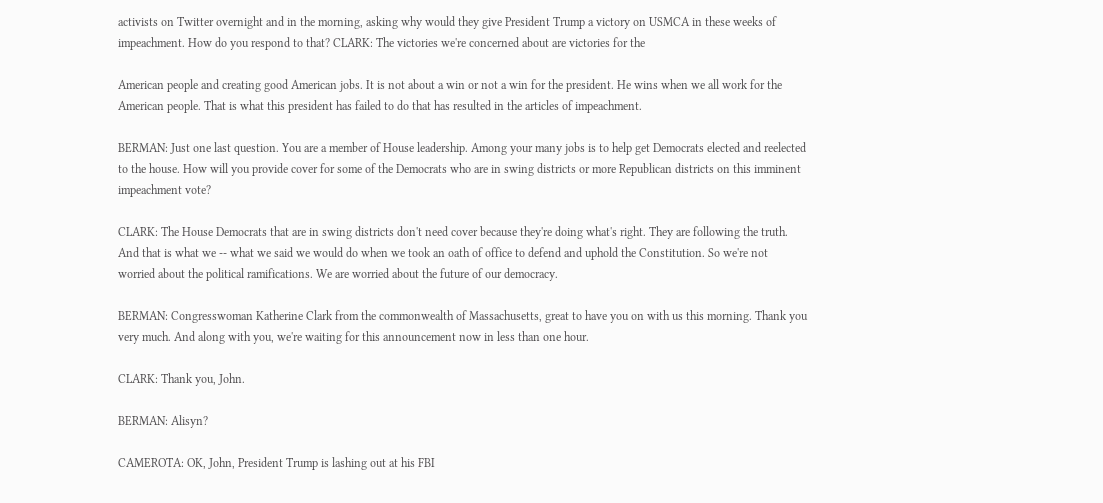activists on Twitter overnight and in the morning, asking why would they give President Trump a victory on USMCA in these weeks of impeachment. How do you respond to that? CLARK: The victories we're concerned about are victories for the

American people and creating good American jobs. It is not about a win or not a win for the president. He wins when we all work for the American people. That is what this president has failed to do that has resulted in the articles of impeachment.

BERMAN: Just one last question. You are a member of House leadership. Among your many jobs is to help get Democrats elected and reelected to the house. How will you provide cover for some of the Democrats who are in swing districts or more Republican districts on this imminent impeachment vote?

CLARK: The House Democrats that are in swing districts don't need cover because they're doing what's right. They are following the truth. And that is what we -- what we said we would do when we took an oath of office to defend and uphold the Constitution. So we're not worried about the political ramifications. We are worried about the future of our democracy.

BERMAN: Congresswoman Katherine Clark from the commonwealth of Massachusetts, great to have you on with us this morning. Thank you very much. And along with you, we're waiting for this announcement now in less than one hour.

CLARK: Thank you, John.

BERMAN: Alisyn?

CAMEROTA: OK, John, President Trump is lashing out at his FBI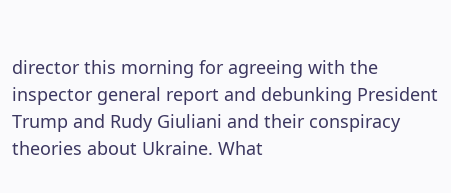director this morning for agreeing with the inspector general report and debunking President Trump and Rudy Giuliani and their conspiracy theories about Ukraine. What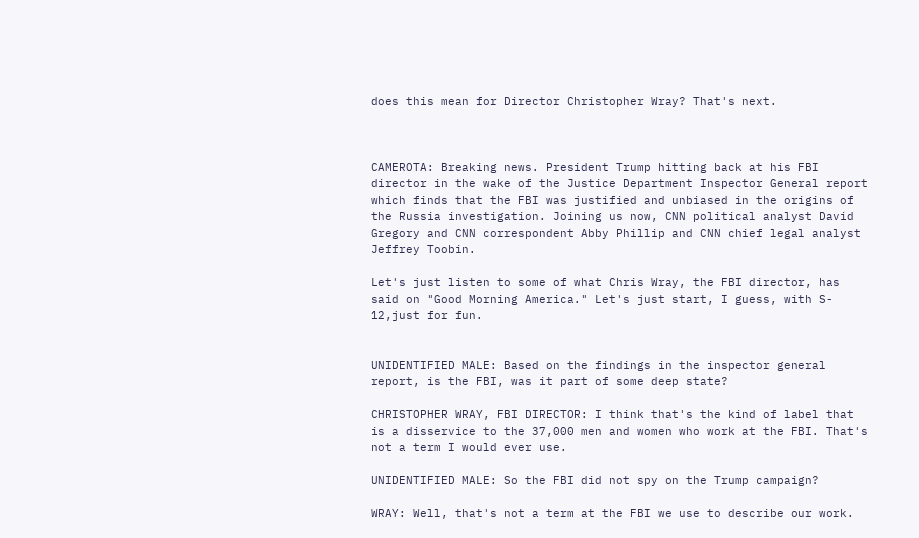does this mean for Director Christopher Wray? That's next.



CAMEROTA: Breaking news. President Trump hitting back at his FBI director in the wake of the Justice Department Inspector General report which finds that the FBI was justified and unbiased in the origins of the Russia investigation. Joining us now, CNN political analyst David Gregory and CNN correspondent Abby Phillip and CNN chief legal analyst Jeffrey Toobin.

Let's just listen to some of what Chris Wray, the FBI director, has said on "Good Morning America." Let's just start, I guess, with S- 12,just for fun.


UNIDENTIFIED MALE: Based on the findings in the inspector general report, is the FBI, was it part of some deep state?

CHRISTOPHER WRAY, FBI DIRECTOR: I think that's the kind of label that is a disservice to the 37,000 men and women who work at the FBI. That's not a term I would ever use.

UNIDENTIFIED MALE: So the FBI did not spy on the Trump campaign?

WRAY: Well, that's not a term at the FBI we use to describe our work.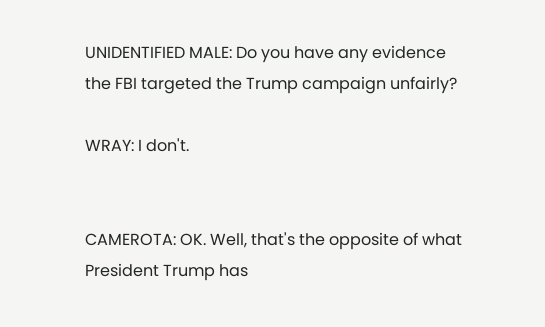UNIDENTIFIED MALE: Do you have any evidence the FBI targeted the Trump campaign unfairly?

WRAY: I don't.


CAMEROTA: OK. Well, that's the opposite of what President Trump has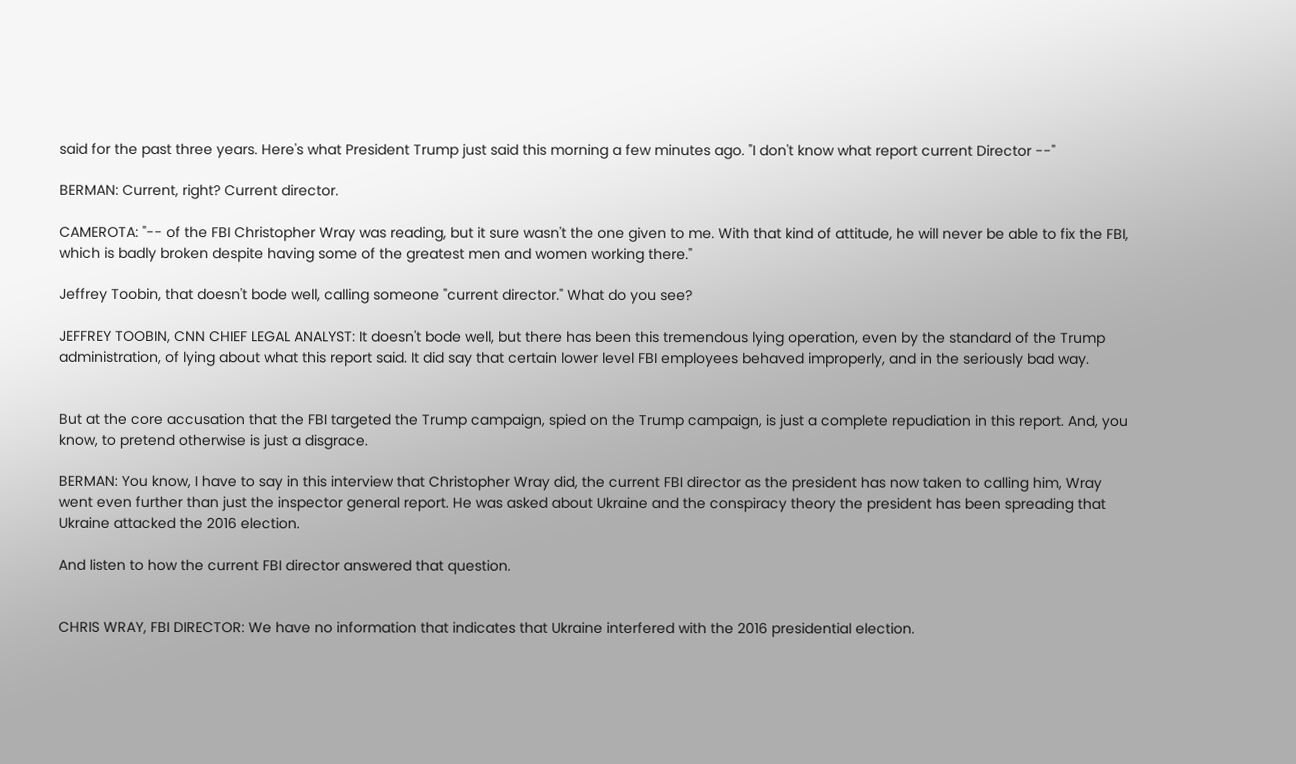said for the past three years. Here's what President Trump just said this morning a few minutes ago. "I don't know what report current Director --"

BERMAN: Current, right? Current director.

CAMEROTA: "-- of the FBI Christopher Wray was reading, but it sure wasn't the one given to me. With that kind of attitude, he will never be able to fix the FBI, which is badly broken despite having some of the greatest men and women working there."

Jeffrey Toobin, that doesn't bode well, calling someone "current director." What do you see?

JEFFREY TOOBIN, CNN CHIEF LEGAL ANALYST: It doesn't bode well, but there has been this tremendous lying operation, even by the standard of the Trump administration, of lying about what this report said. It did say that certain lower level FBI employees behaved improperly, and in the seriously bad way.


But at the core accusation that the FBI targeted the Trump campaign, spied on the Trump campaign, is just a complete repudiation in this report. And, you know, to pretend otherwise is just a disgrace.

BERMAN: You know, I have to say in this interview that Christopher Wray did, the current FBI director as the president has now taken to calling him, Wray went even further than just the inspector general report. He was asked about Ukraine and the conspiracy theory the president has been spreading that Ukraine attacked the 2016 election.

And listen to how the current FBI director answered that question.


CHRIS WRAY, FBI DIRECTOR: We have no information that indicates that Ukraine interfered with the 2016 presidential election.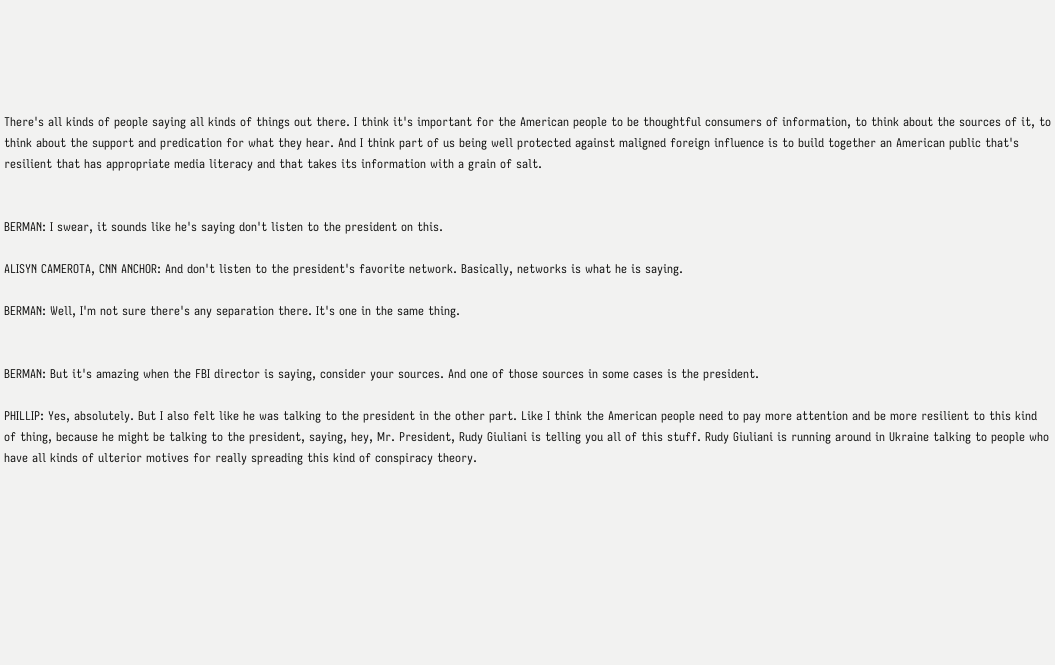There's all kinds of people saying all kinds of things out there. I think it's important for the American people to be thoughtful consumers of information, to think about the sources of it, to think about the support and predication for what they hear. And I think part of us being well protected against maligned foreign influence is to build together an American public that's resilient that has appropriate media literacy and that takes its information with a grain of salt.


BERMAN: I swear, it sounds like he's saying don't listen to the president on this.

ALISYN CAMEROTA, CNN ANCHOR: And don't listen to the president's favorite network. Basically, networks is what he is saying.

BERMAN: Well, I'm not sure there's any separation there. It's one in the same thing.


BERMAN: But it's amazing when the FBI director is saying, consider your sources. And one of those sources in some cases is the president.

PHILLIP: Yes, absolutely. But I also felt like he was talking to the president in the other part. Like I think the American people need to pay more attention and be more resilient to this kind of thing, because he might be talking to the president, saying, hey, Mr. President, Rudy Giuliani is telling you all of this stuff. Rudy Giuliani is running around in Ukraine talking to people who have all kinds of ulterior motives for really spreading this kind of conspiracy theory.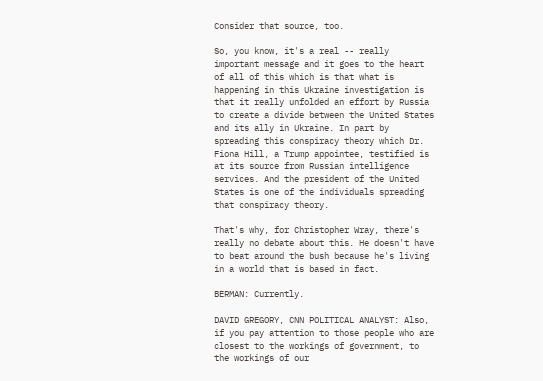Consider that source, too.

So, you know, it's a real -- really important message and it goes to the heart of all of this which is that what is happening in this Ukraine investigation is that it really unfolded an effort by Russia to create a divide between the United States and its ally in Ukraine. In part by spreading this conspiracy theory which Dr. Fiona Hill, a Trump appointee, testified is at its source from Russian intelligence services. And the president of the United States is one of the individuals spreading that conspiracy theory.

That's why, for Christopher Wray, there's really no debate about this. He doesn't have to beat around the bush because he's living in a world that is based in fact.

BERMAN: Currently.

DAVID GREGORY, CNN POLITICAL ANALYST: Also, if you pay attention to those people who are closest to the workings of government, to the workings of our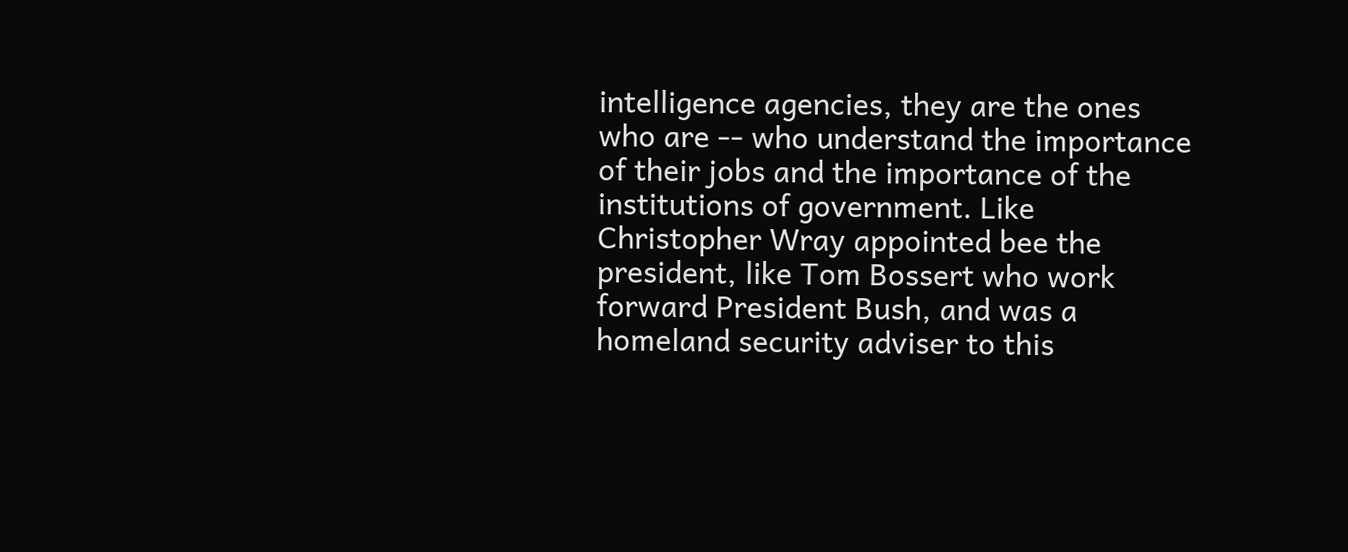intelligence agencies, they are the ones who are -- who understand the importance of their jobs and the importance of the institutions of government. Like Christopher Wray appointed bee the president, like Tom Bossert who work forward President Bush, and was a homeland security adviser to this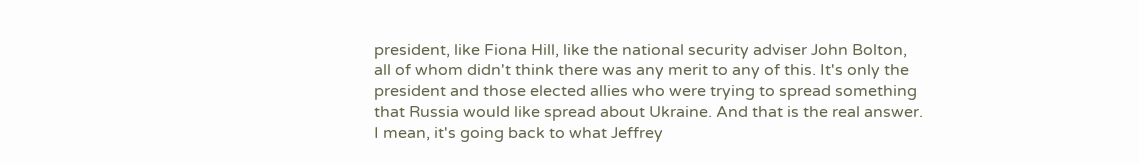president, like Fiona Hill, like the national security adviser John Bolton, all of whom didn't think there was any merit to any of this. It's only the president and those elected allies who were trying to spread something that Russia would like spread about Ukraine. And that is the real answer. I mean, it's going back to what Jeffrey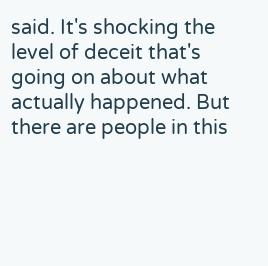said. It's shocking the level of deceit that's going on about what actually happened. But there are people in this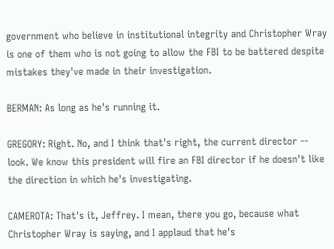government who believe in institutional integrity and Christopher Wray is one of them who is not going to allow the FBI to be battered despite mistakes they've made in their investigation.

BERMAN: As long as he's running it.

GREGORY: Right. No, and I think that's right, the current director -- look. We know this president will fire an FBI director if he doesn't like the direction in which he's investigating.

CAMEROTA: That's it, Jeffrey. I mean, there you go, because what Christopher Wray is saying, and I applaud that he's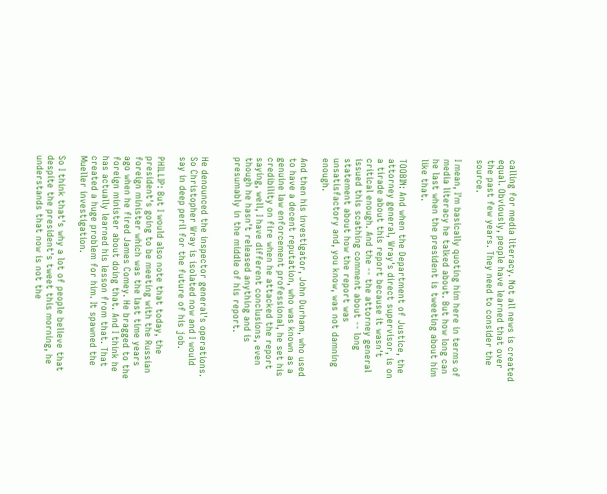calling for media literacy. Not all news is created equal. Obviously, people have learned that over the past few years. They need to consider the source.

I mean, I'm basically quoting him here in terms of media literacy he talked about. But how long can he last when the president is tweeting about him like that.

TOOBIN: And when the Department of Justice, the attorney general, Wray's direct supervisor, is on a tirade about this report because it wasn't critical enough. And the -- the attorney general issued this scathing comment about -- long statement about how the report was unsatisfactory and, you know, was not damning enough.

And then his investigator, John Durham, who used to have a decent reputation, who was known as a genuine law enforcement professional, he set his credibility on fire when he attacked the report saying, well, I have different conclusions, even though he hasn't released anything and is presumably in the middle of his report.


He denounced the inspector general's operations. So Christopher Wray is isolated now and I would say in deep peril for the future of his job.

PHILLIP: But I would also note that today, the president's going to be meeting with the Russian foreign minister which was the last time years ago when he fired James Comey. He bragged to the foreign minister about doing that. And I think he has actually learned his lesson from that. That created a huge problem for him. It spawned the Mueller investigation.

So I think that's why a lot of people believe that despite the president's tweet this morning, he understands that now is not the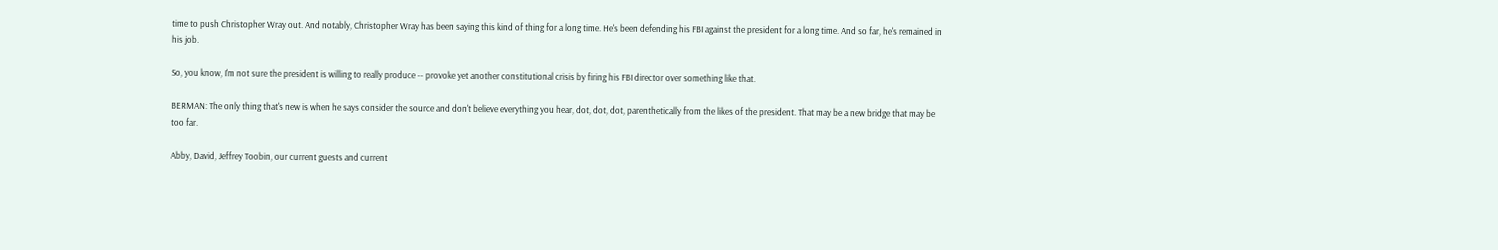time to push Christopher Wray out. And notably, Christopher Wray has been saying this kind of thing for a long time. He's been defending his FBI against the president for a long time. And so far, he's remained in his job.

So, you know, I'm not sure the president is willing to really produce -- provoke yet another constitutional crisis by firing his FBI director over something like that.

BERMAN: The only thing that's new is when he says consider the source and don't believe everything you hear, dot, dot, dot, parenthetically from the likes of the president. That may be a new bridge that may be too far.

Abby, David, Jeffrey Toobin, our current guests and current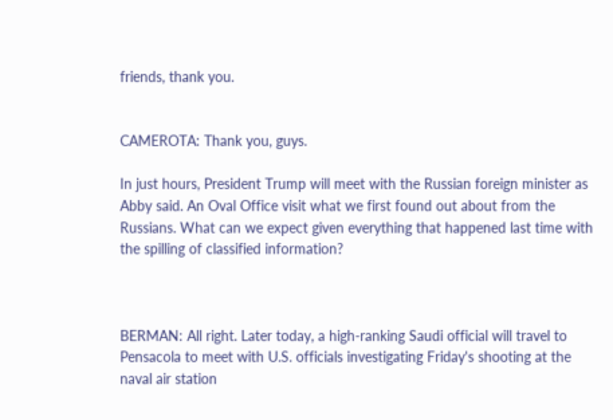friends, thank you.


CAMEROTA: Thank you, guys.

In just hours, President Trump will meet with the Russian foreign minister as Abby said. An Oval Office visit what we first found out about from the Russians. What can we expect given everything that happened last time with the spilling of classified information?



BERMAN: All right. Later today, a high-ranking Saudi official will travel to Pensacola to meet with U.S. officials investigating Friday's shooting at the naval air station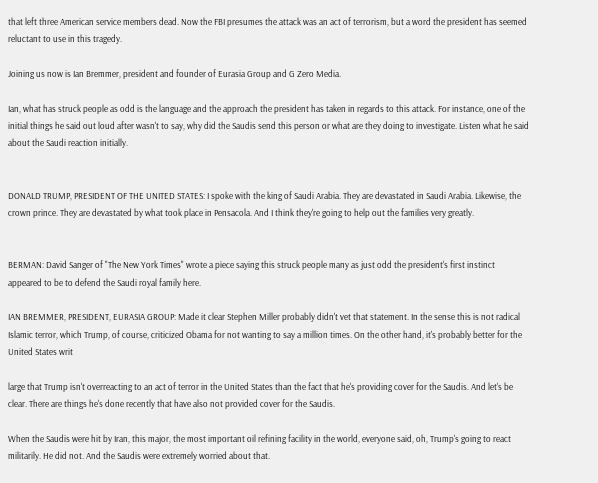that left three American service members dead. Now the FBI presumes the attack was an act of terrorism, but a word the president has seemed reluctant to use in this tragedy.

Joining us now is Ian Bremmer, president and founder of Eurasia Group and G Zero Media.

Ian, what has struck people as odd is the language and the approach the president has taken in regards to this attack. For instance, one of the initial things he said out loud after wasn't to say, why did the Saudis send this person or what are they doing to investigate. Listen what he said about the Saudi reaction initially.


DONALD TRUMP, PRESIDENT OF THE UNITED STATES: I spoke with the king of Saudi Arabia. They are devastated in Saudi Arabia. Likewise, the crown prince. They are devastated by what took place in Pensacola. And I think they're going to help out the families very greatly.


BERMAN: David Sanger of "The New York Times" wrote a piece saying this struck people many as just odd the president's first instinct appeared to be to defend the Saudi royal family here.

IAN BREMMER, PRESIDENT, EURASIA GROUP: Made it clear Stephen Miller probably didn't vet that statement. In the sense this is not radical Islamic terror, which Trump, of course, criticized Obama for not wanting to say a million times. On the other hand, it's probably better for the United States writ

large that Trump isn't overreacting to an act of terror in the United States than the fact that he's providing cover for the Saudis. And let's be clear. There are things he's done recently that have also not provided cover for the Saudis.

When the Saudis were hit by Iran, this major, the most important oil refining facility in the world, everyone said, oh, Trump's going to react militarily. He did not. And the Saudis were extremely worried about that.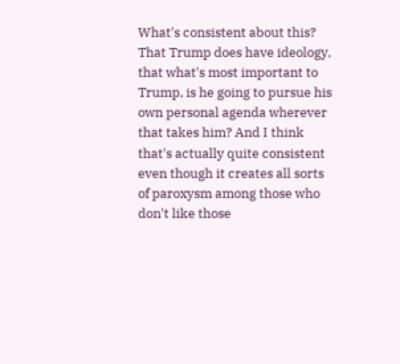What's consistent about this? That Trump does have ideology, that what's most important to Trump, is he going to pursue his own personal agenda wherever that takes him? And I think that's actually quite consistent even though it creates all sorts of paroxysm among those who don't like those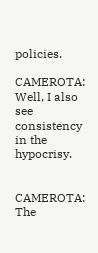policies.

CAMEROTA: Well, I also see consistency in the hypocrisy.


CAMEROTA: The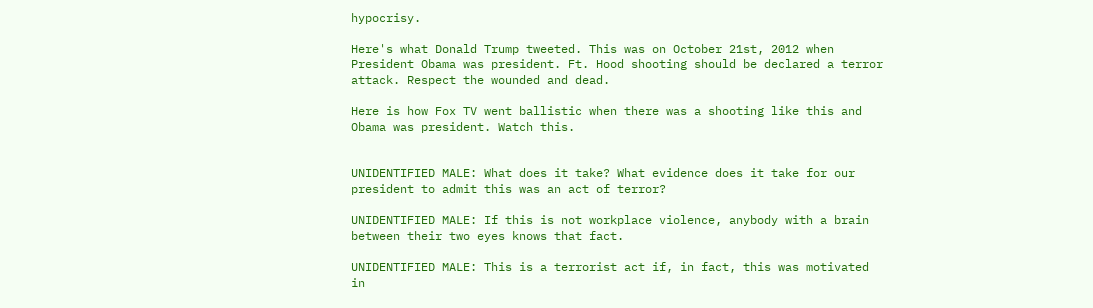hypocrisy.

Here's what Donald Trump tweeted. This was on October 21st, 2012 when President Obama was president. Ft. Hood shooting should be declared a terror attack. Respect the wounded and dead.

Here is how Fox TV went ballistic when there was a shooting like this and Obama was president. Watch this.


UNIDENTIFIED MALE: What does it take? What evidence does it take for our president to admit this was an act of terror?

UNIDENTIFIED MALE: If this is not workplace violence, anybody with a brain between their two eyes knows that fact.

UNIDENTIFIED MALE: This is a terrorist act if, in fact, this was motivated in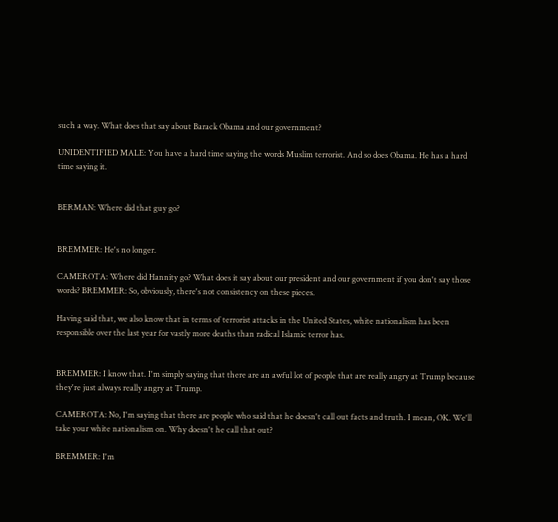such a way. What does that say about Barack Obama and our government?

UNIDENTIFIED MALE: You have a hard time saying the words Muslim terrorist. And so does Obama. He has a hard time saying it.


BERMAN: Where did that guy go?


BREMMER: He's no longer.

CAMEROTA: Where did Hannity go? What does it say about our president and our government if you don't say those words? BREMMER: So, obviously, there's not consistency on these pieces.

Having said that, we also know that in terms of terrorist attacks in the United States, white nationalism has been responsible over the last year for vastly more deaths than radical Islamic terror has.


BREMMER: I know that. I'm simply saying that there are an awful lot of people that are really angry at Trump because they're just always really angry at Trump.

CAMEROTA: No, I'm saying that there are people who said that he doesn't call out facts and truth. I mean, OK. We'll take your white nationalism on. Why doesn't he call that out?

BREMMER: I'm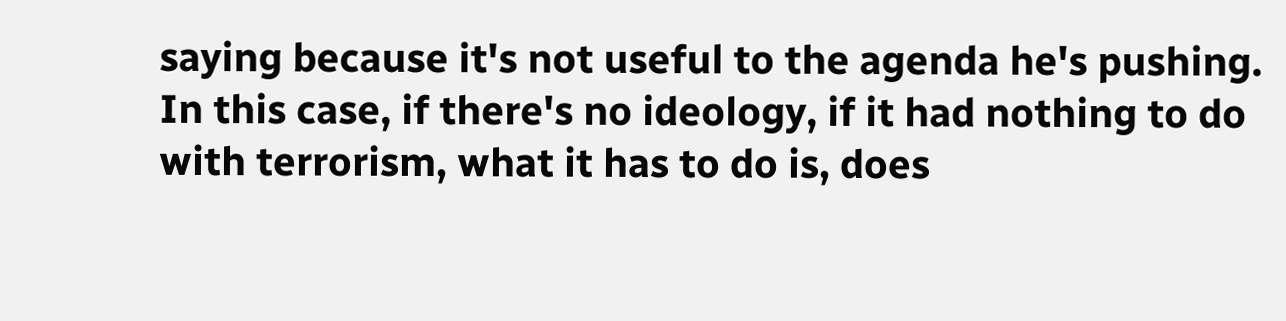saying because it's not useful to the agenda he's pushing. In this case, if there's no ideology, if it had nothing to do with terrorism, what it has to do is, does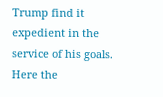Trump find it expedient in the service of his goals. Here the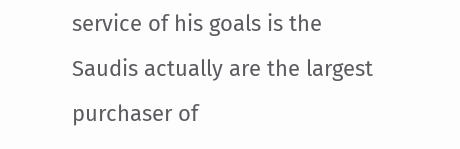service of his goals is the Saudis actually are the largest purchaser of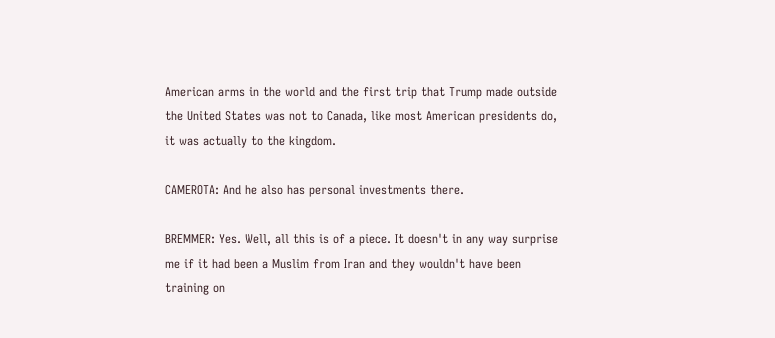American arms in the world and the first trip that Trump made outside the United States was not to Canada, like most American presidents do, it was actually to the kingdom.

CAMEROTA: And he also has personal investments there.

BREMMER: Yes. Well, all this is of a piece. It doesn't in any way surprise me if it had been a Muslim from Iran and they wouldn't have been training on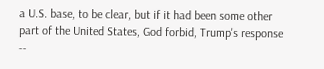a U.S. base, to be clear, but if it had been some other part of the United States, God forbid, Trump's response --